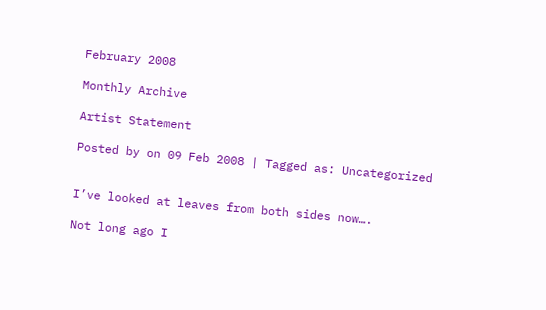February 2008

Monthly Archive

Artist Statement

Posted by on 09 Feb 2008 | Tagged as: Uncategorized


I’ve looked at leaves from both sides now….

Not long ago I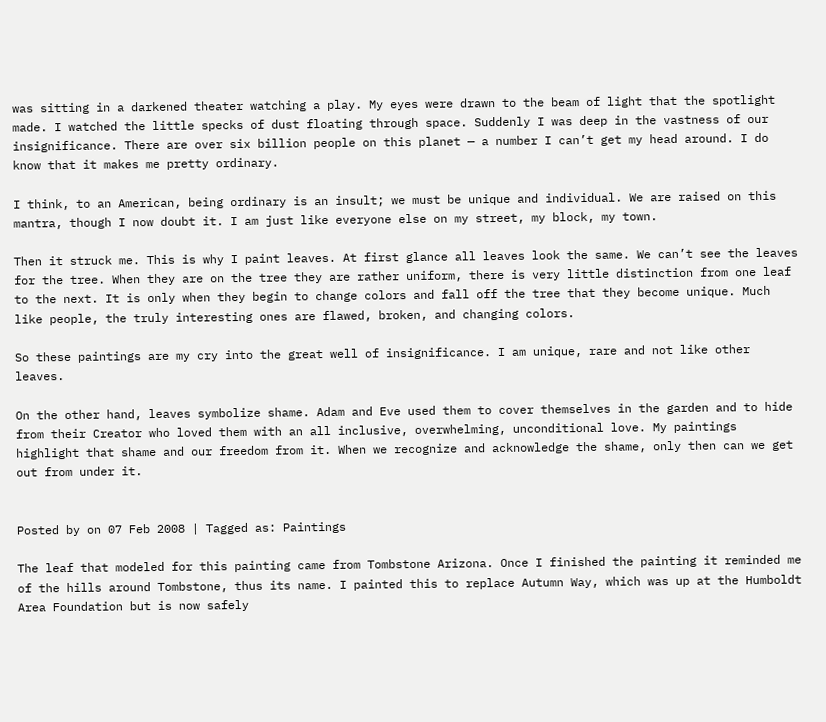was sitting in a darkened theater watching a play. My eyes were drawn to the beam of light that the spotlight made. I watched the little specks of dust floating through space. Suddenly I was deep in the vastness of our insignificance. There are over six billion people on this planet — a number I can’t get my head around. I do know that it makes me pretty ordinary.

I think, to an American, being ordinary is an insult; we must be unique and individual. We are raised on this mantra, though I now doubt it. I am just like everyone else on my street, my block, my town.

Then it struck me. This is why I paint leaves. At first glance all leaves look the same. We can’t see the leaves for the tree. When they are on the tree they are rather uniform, there is very little distinction from one leaf to the next. It is only when they begin to change colors and fall off the tree that they become unique. Much like people, the truly interesting ones are flawed, broken, and changing colors.

So these paintings are my cry into the great well of insignificance. I am unique, rare and not like other leaves.

On the other hand, leaves symbolize shame. Adam and Eve used them to cover themselves in the garden and to hide from their Creator who loved them with an all inclusive, overwhelming, unconditional love. My paintings highlight that shame and our freedom from it. When we recognize and acknowledge the shame, only then can we get out from under it.


Posted by on 07 Feb 2008 | Tagged as: Paintings

The leaf that modeled for this painting came from Tombstone Arizona. Once I finished the painting it reminded me of the hills around Tombstone, thus its name. I painted this to replace Autumn Way, which was up at the Humboldt Area Foundation but is now safely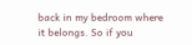back in my bedroom where it belongs. So if you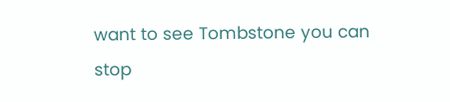want to see Tombstone you can stop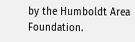by the Humboldt Area Foundation.